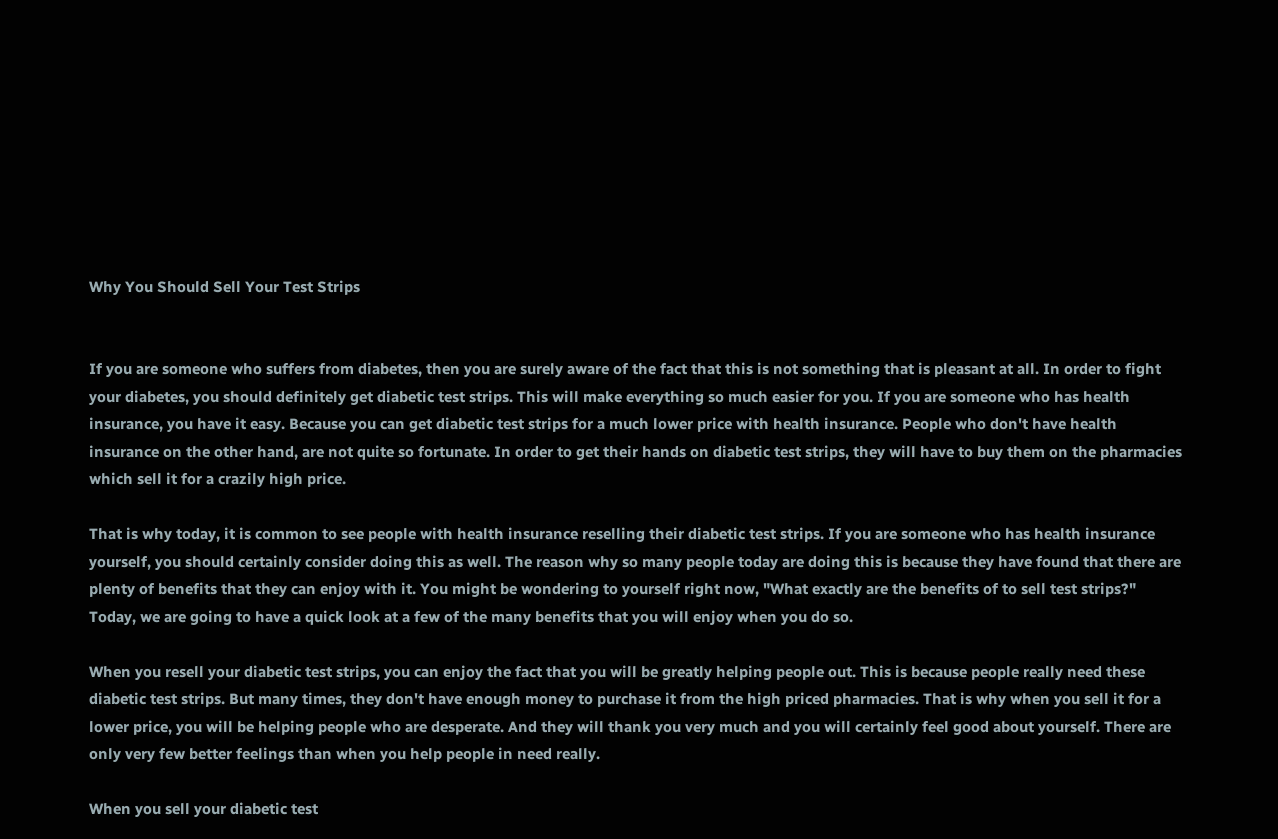Why You Should Sell Your Test Strips


If you are someone who suffers from diabetes, then you are surely aware of the fact that this is not something that is pleasant at all. In order to fight your diabetes, you should definitely get diabetic test strips. This will make everything so much easier for you. If you are someone who has health insurance, you have it easy. Because you can get diabetic test strips for a much lower price with health insurance. People who don't have health insurance on the other hand, are not quite so fortunate. In order to get their hands on diabetic test strips, they will have to buy them on the pharmacies which sell it for a crazily high price.

That is why today, it is common to see people with health insurance reselling their diabetic test strips. If you are someone who has health insurance yourself, you should certainly consider doing this as well. The reason why so many people today are doing this is because they have found that there are plenty of benefits that they can enjoy with it. You might be wondering to yourself right now, "What exactly are the benefits of to sell test strips?" Today, we are going to have a quick look at a few of the many benefits that you will enjoy when you do so.

When you resell your diabetic test strips, you can enjoy the fact that you will be greatly helping people out. This is because people really need these diabetic test strips. But many times, they don't have enough money to purchase it from the high priced pharmacies. That is why when you sell it for a lower price, you will be helping people who are desperate. And they will thank you very much and you will certainly feel good about yourself. There are only very few better feelings than when you help people in need really.

When you sell your diabetic test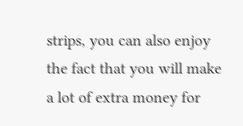strips, you can also enjoy the fact that you will make a lot of extra money for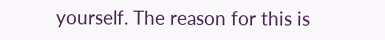yourself. The reason for this is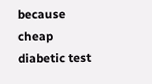because cheap diabetic test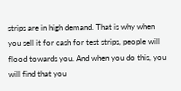strips are in high demand. That is why when you sell it for cash for test strips, people will flood towards you. And when you do this, you will find that you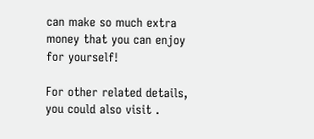can make so much extra money that you can enjoy for yourself!

For other related details, you could also visit .